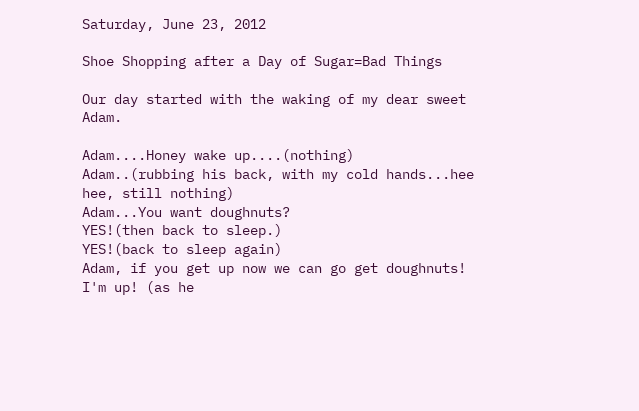Saturday, June 23, 2012

Shoe Shopping after a Day of Sugar=Bad Things

Our day started with the waking of my dear sweet Adam.

Adam....Honey wake up....(nothing)
Adam..(rubbing his back, with my cold hands...hee hee, still nothing)
Adam...You want doughnuts?
YES!(then back to sleep.)
YES!(back to sleep again)
Adam, if you get up now we can go get doughnuts!
I'm up! (as he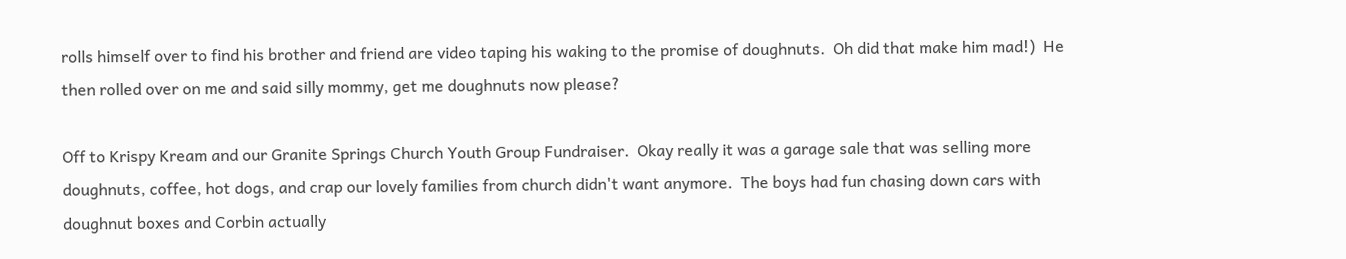rolls himself over to find his brother and friend are video taping his waking to the promise of doughnuts.  Oh did that make him mad!)  He then rolled over on me and said silly mommy, get me doughnuts now please?

Off to Krispy Kream and our Granite Springs Church Youth Group Fundraiser.  Okay really it was a garage sale that was selling more doughnuts, coffee, hot dogs, and crap our lovely families from church didn't want anymore.  The boys had fun chasing down cars with doughnut boxes and Corbin actually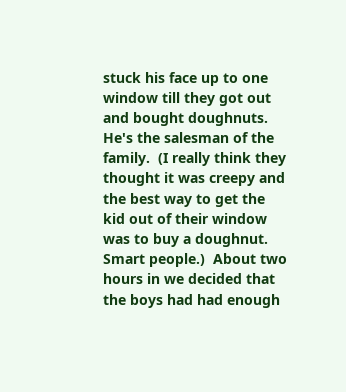stuck his face up to one window till they got out and bought doughnuts.  He's the salesman of the family.  (I really think they thought it was creepy and the best way to get the kid out of their window was to buy a doughnut.  Smart people.)  About two hours in we decided that the boys had had enough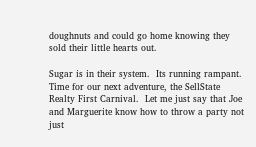doughnuts and could go home knowing they sold their little hearts out.

Sugar is in their system.  Its running rampant.  Time for our next adventure, the SellState Realty First Carnival.  Let me just say that Joe and Marguerite know how to throw a party not just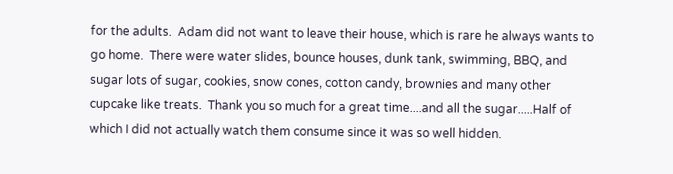for the adults.  Adam did not want to leave their house, which is rare he always wants to go home.  There were water slides, bounce houses, dunk tank, swimming, BBQ, and sugar lots of sugar, cookies, snow cones, cotton candy, brownies and many other cupcake like treats.  Thank you so much for a great time....and all the sugar.....Half of which I did not actually watch them consume since it was so well hidden.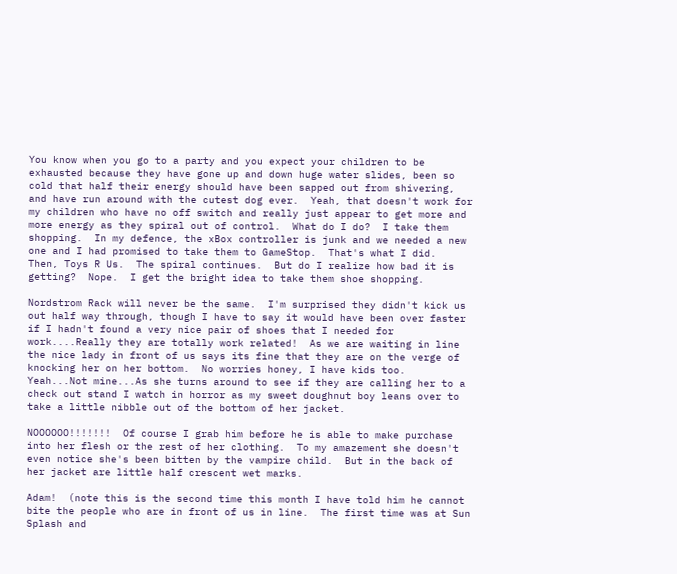You know when you go to a party and you expect your children to be exhausted because they have gone up and down huge water slides, been so cold that half their energy should have been sapped out from shivering, and have run around with the cutest dog ever.  Yeah, that doesn't work for my children who have no off switch and really just appear to get more and more energy as they spiral out of control.  What do I do?  I take them shopping.  In my defence, the xBox controller is junk and we needed a new one and I had promised to take them to GameStop.  That's what I did.  Then, Toys R Us.  The spiral continues.  But do I realize how bad it is getting?  Nope.  I get the bright idea to take them shoe shopping.

Nordstrom Rack will never be the same.  I'm surprised they didn't kick us out half way through, though I have to say it would have been over faster if I hadn't found a very nice pair of shoes that I needed for work....Really they are totally work related!  As we are waiting in line the nice lady in front of us says its fine that they are on the verge of knocking her on her bottom.  No worries honey, I have kids too.  Yeah...Not mine...As she turns around to see if they are calling her to a check out stand I watch in horror as my sweet doughnut boy leans over to take a little nibble out of the bottom of her jacket.

NOOOOOO!!!!!!!  Of course I grab him before he is able to make purchase into her flesh or the rest of her clothing.  To my amazement she doesn't even notice she's been bitten by the vampire child.  But in the back of her jacket are little half crescent wet marks.

Adam!  (note this is the second time this month I have told him he cannot bite the people who are in front of us in line.  The first time was at Sun Splash and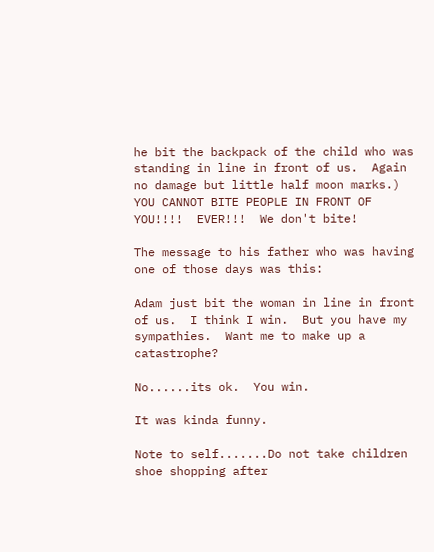he bit the backpack of the child who was standing in line in front of us.  Again no damage but little half moon marks.)  YOU CANNOT BITE PEOPLE IN FRONT OF YOU!!!!  EVER!!!  We don't bite!

The message to his father who was having one of those days was this:

Adam just bit the woman in line in front of us.  I think I win.  But you have my sympathies.  Want me to make up a catastrophe?

No......its ok.  You win.

It was kinda funny.

Note to self.......Do not take children shoe shopping after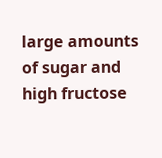large amounts of sugar and high fructose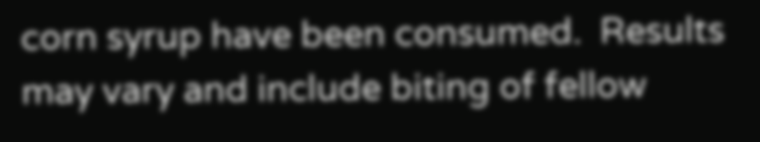corn syrup have been consumed.  Results may vary and include biting of fellow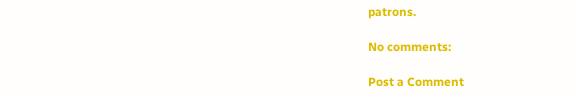patrons.

No comments:

Post a Comment